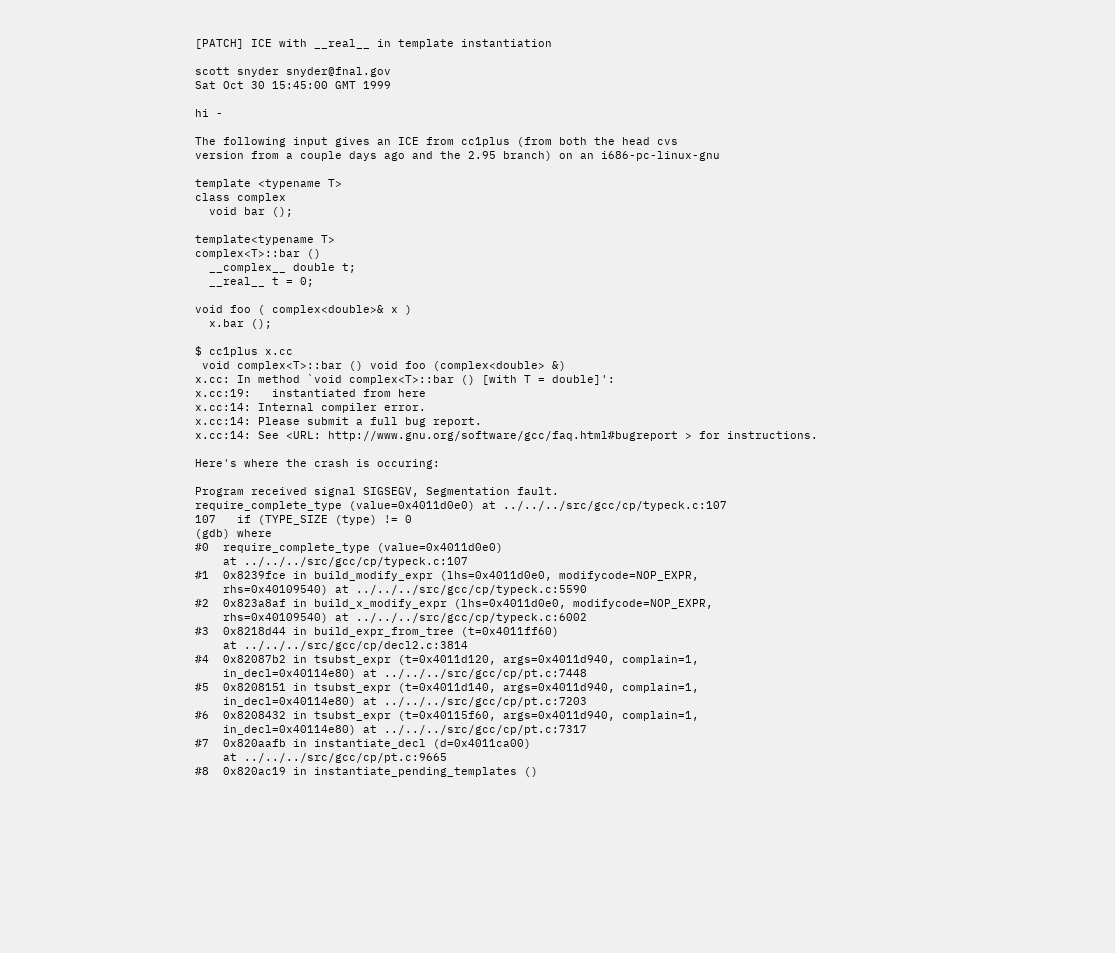[PATCH] ICE with __real__ in template instantiation

scott snyder snyder@fnal.gov
Sat Oct 30 15:45:00 GMT 1999

hi -

The following input gives an ICE from cc1plus (from both the head cvs
version from a couple days ago and the 2.95 branch) on an i686-pc-linux-gnu

template <typename T>
class complex
  void bar ();

template<typename T>
complex<T>::bar ()
  __complex__ double t;
  __real__ t = 0;

void foo ( complex<double>& x )
  x.bar ();

$ cc1plus x.cc
 void complex<T>::bar () void foo (complex<double> &)
x.cc: In method `void complex<T>::bar () [with T = double]':
x.cc:19:   instantiated from here
x.cc:14: Internal compiler error.
x.cc:14: Please submit a full bug report.
x.cc:14: See <URL: http://www.gnu.org/software/gcc/faq.html#bugreport > for instructions.

Here's where the crash is occuring:

Program received signal SIGSEGV, Segmentation fault.
require_complete_type (value=0x4011d0e0) at ../../../src/gcc/cp/typeck.c:107
107   if (TYPE_SIZE (type) != 0
(gdb) where
#0  require_complete_type (value=0x4011d0e0)
    at ../../../src/gcc/cp/typeck.c:107
#1  0x8239fce in build_modify_expr (lhs=0x4011d0e0, modifycode=NOP_EXPR,
    rhs=0x40109540) at ../../../src/gcc/cp/typeck.c:5590
#2  0x823a8af in build_x_modify_expr (lhs=0x4011d0e0, modifycode=NOP_EXPR,
    rhs=0x40109540) at ../../../src/gcc/cp/typeck.c:6002
#3  0x8218d44 in build_expr_from_tree (t=0x4011ff60)
    at ../../../src/gcc/cp/decl2.c:3814
#4  0x82087b2 in tsubst_expr (t=0x4011d120, args=0x4011d940, complain=1,
    in_decl=0x40114e80) at ../../../src/gcc/cp/pt.c:7448
#5  0x8208151 in tsubst_expr (t=0x4011d140, args=0x4011d940, complain=1,
    in_decl=0x40114e80) at ../../../src/gcc/cp/pt.c:7203
#6  0x8208432 in tsubst_expr (t=0x40115f60, args=0x4011d940, complain=1,
    in_decl=0x40114e80) at ../../../src/gcc/cp/pt.c:7317
#7  0x820aafb in instantiate_decl (d=0x4011ca00)
    at ../../../src/gcc/cp/pt.c:9665
#8  0x820ac19 in instantiate_pending_templates ()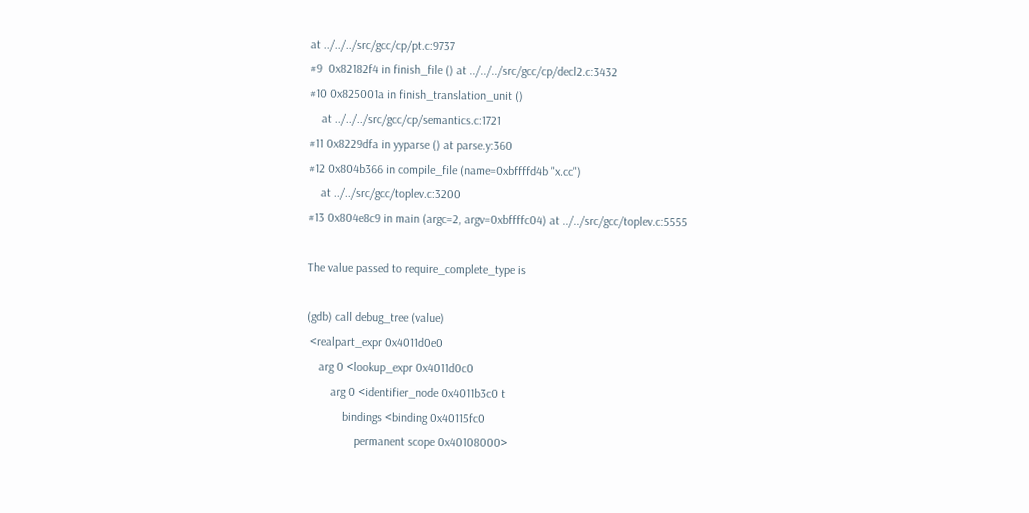at ../../../src/gcc/cp/pt.c:9737
#9  0x82182f4 in finish_file () at ../../../src/gcc/cp/decl2.c:3432
#10 0x825001a in finish_translation_unit ()
    at ../../../src/gcc/cp/semantics.c:1721
#11 0x8229dfa in yyparse () at parse.y:360
#12 0x804b366 in compile_file (name=0xbffffd4b "x.cc")
    at ../../src/gcc/toplev.c:3200
#13 0x804e8c9 in main (argc=2, argv=0xbffffc04) at ../../src/gcc/toplev.c:5555

The value passed to require_complete_type is

(gdb) call debug_tree (value)
 <realpart_expr 0x4011d0e0
    arg 0 <lookup_expr 0x4011d0c0
        arg 0 <identifier_node 0x4011b3c0 t
            bindings <binding 0x40115fc0
                permanent scope 0x40108000>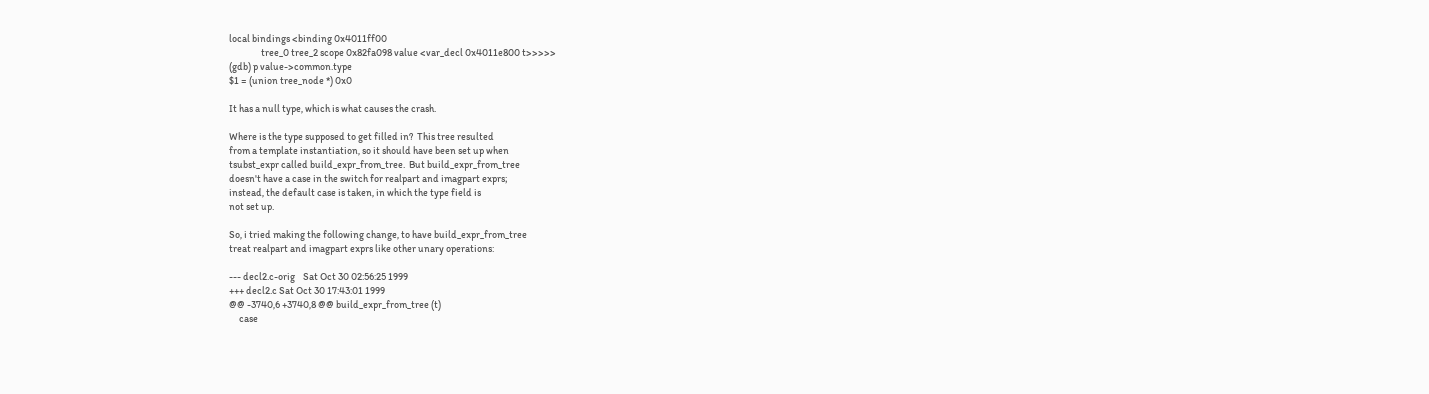local bindings <binding 0x4011ff00
                tree_0 tree_2 scope 0x82fa098 value <var_decl 0x4011e800 t>>>>>
(gdb) p value->common.type
$1 = (union tree_node *) 0x0

It has a null type, which is what causes the crash.

Where is the type supposed to get filled in?  This tree resulted
from a template instantiation, so it should have been set up when
tsubst_expr called build_expr_from_tree.  But build_expr_from_tree
doesn't have a case in the switch for realpart and imagpart exprs;
instead, the default case is taken, in which the type field is
not set up.

So, i tried making the following change, to have build_expr_from_tree
treat realpart and imagpart exprs like other unary operations:

--- decl2.c-orig    Sat Oct 30 02:56:25 1999
+++ decl2.c Sat Oct 30 17:43:01 1999
@@ -3740,6 +3740,8 @@ build_expr_from_tree (t)
     case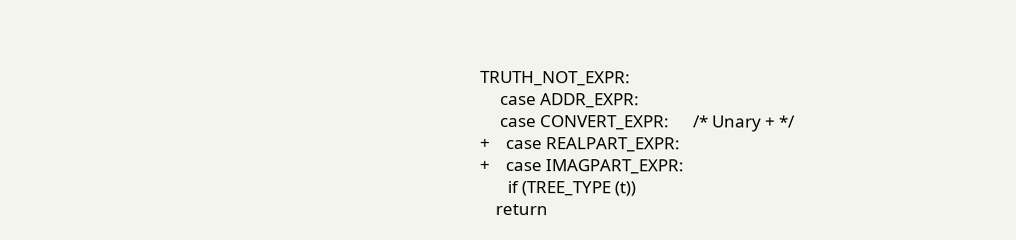TRUTH_NOT_EXPR:
     case ADDR_EXPR:
     case CONVERT_EXPR:      /* Unary + */
+    case REALPART_EXPR:
+    case IMAGPART_EXPR:
       if (TREE_TYPE (t))
    return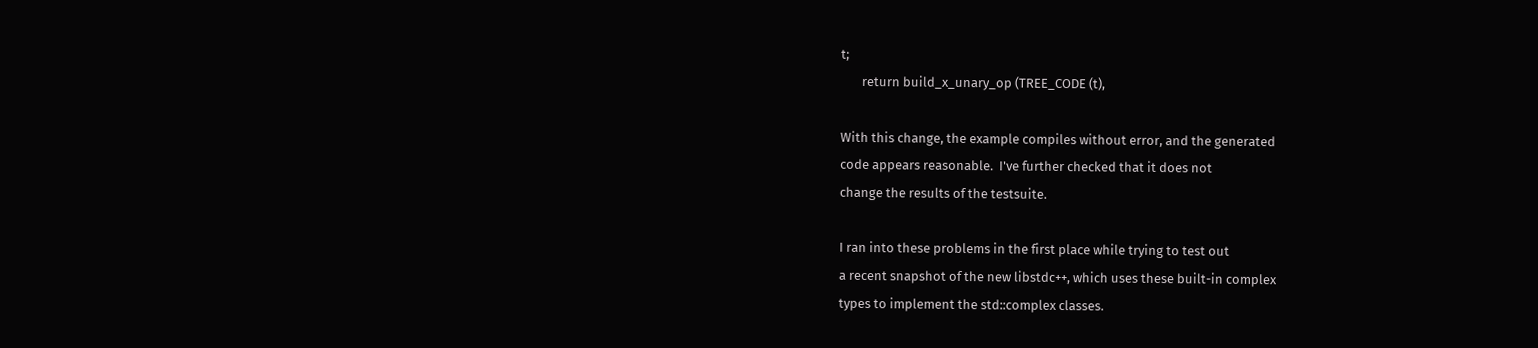t;
       return build_x_unary_op (TREE_CODE (t),

With this change, the example compiles without error, and the generated
code appears reasonable.  I've further checked that it does not
change the results of the testsuite.

I ran into these problems in the first place while trying to test out
a recent snapshot of the new libstdc++, which uses these built-in complex
types to implement the std::complex classes.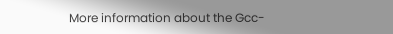More information about the Gcc-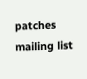patches mailing list